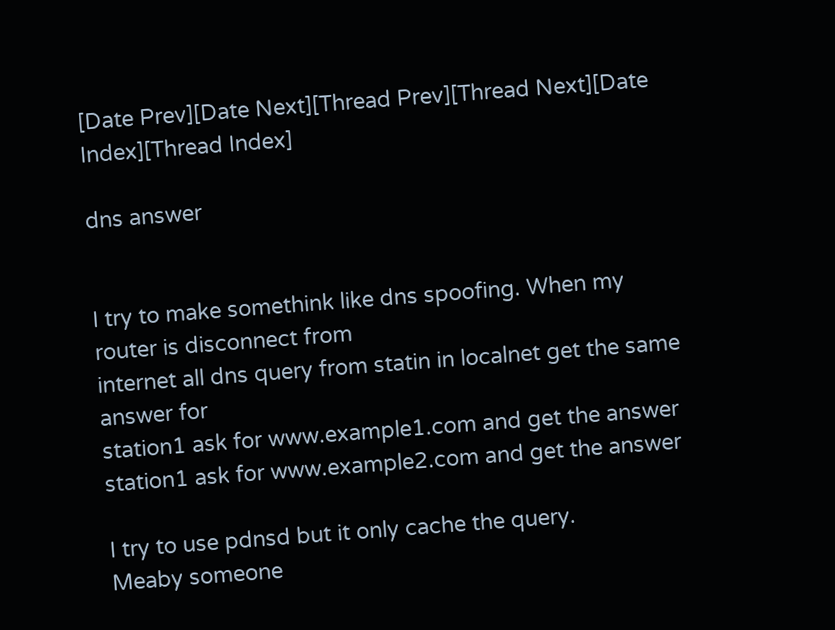[Date Prev][Date Next][Thread Prev][Thread Next][Date Index][Thread Index]

dns answer


I try to make somethink like dns spoofing. When my router is disconnect from
internet all dns query from statin in localnet get the same answer for
station1 ask for www.example1.com and get the answer
station1 ask for www.example2.com and get the answer

I try to use pdnsd but it only cache the query.
Meaby someone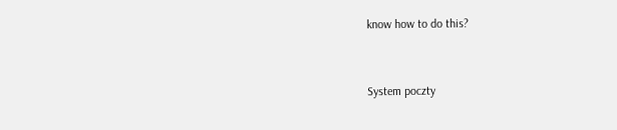know how to do this?


System poczty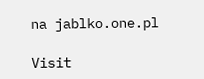na jablko.one.pl

Visit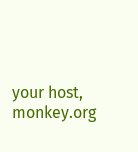your host, monkey.org